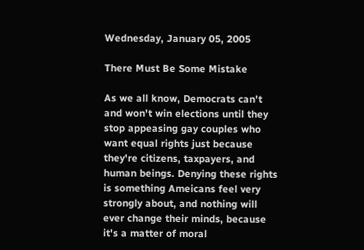Wednesday, January 05, 2005

There Must Be Some Mistake

As we all know, Democrats can't and won't win elections until they stop appeasing gay couples who want equal rights just because they're citizens, taxpayers, and human beings. Denying these rights is something Ameicans feel very strongly about, and nothing will ever change their minds, because it's a matter of moral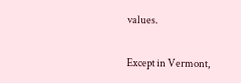values.

Except in Vermont,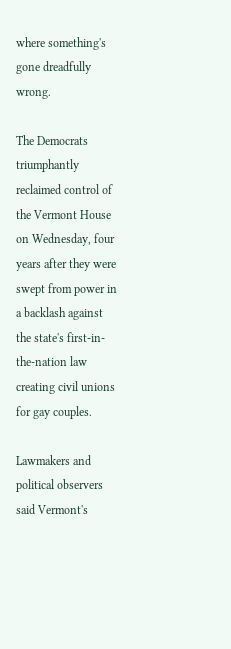where something's gone dreadfully wrong.

The Democrats triumphantly reclaimed control of the Vermont House on Wednesday, four years after they were swept from power in a backlash against the state's first-in-the-nation law creating civil unions for gay couples.

Lawmakers and political observers said Vermont's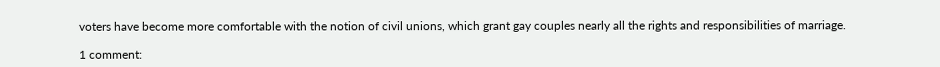voters have become more comfortable with the notion of civil unions, which grant gay couples nearly all the rights and responsibilities of marriage.

1 comment: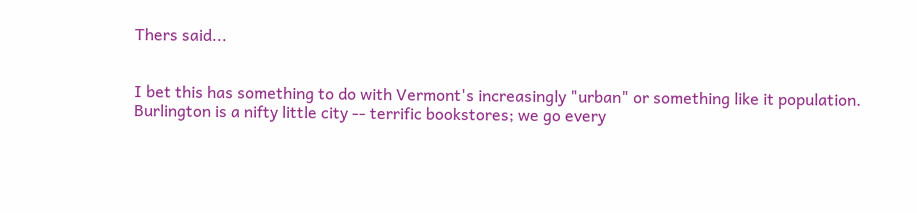Thers said...


I bet this has something to do with Vermont's increasingly "urban" or something like it population. Burlington is a nifty little city -- terrific bookstores; we go every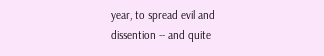year, to spread evil and dissention -- and quite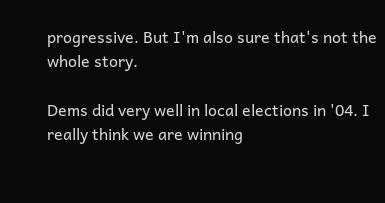progressive. But I'm also sure that's not the whole story.

Dems did very well in local elections in '04. I really think we are winning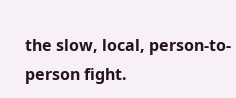the slow, local, person-to-person fight.